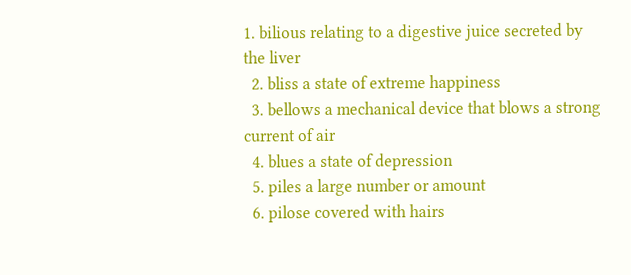1. bilious relating to a digestive juice secreted by the liver
  2. bliss a state of extreme happiness
  3. bellows a mechanical device that blows a strong current of air
  4. blues a state of depression
  5. piles a large number or amount
  6. pilose covered with hairs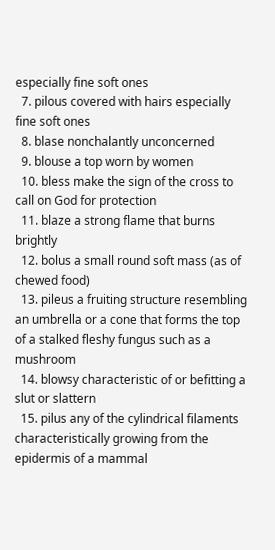especially fine soft ones
  7. pilous covered with hairs especially fine soft ones
  8. blase nonchalantly unconcerned
  9. blouse a top worn by women
  10. bless make the sign of the cross to call on God for protection
  11. blaze a strong flame that burns brightly
  12. bolus a small round soft mass (as of chewed food)
  13. pileus a fruiting structure resembling an umbrella or a cone that forms the top of a stalked fleshy fungus such as a mushroom
  14. blowsy characteristic of or befitting a slut or slattern
  15. pilus any of the cylindrical filaments characteristically growing from the epidermis of a mammal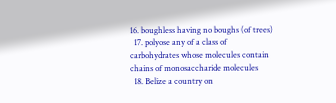16. boughless having no boughs (of trees)
  17. polyose any of a class of carbohydrates whose molecules contain chains of monosaccharide molecules
  18. Belize a country on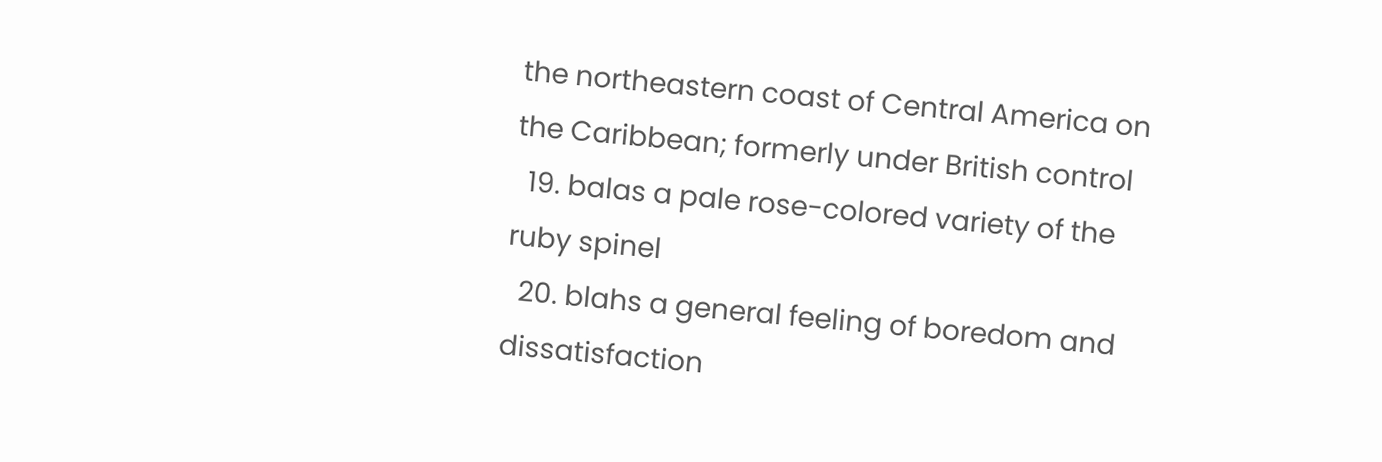the northeastern coast of Central America on the Caribbean; formerly under British control
  19. balas a pale rose-colored variety of the ruby spinel
  20. blahs a general feeling of boredom and dissatisfaction